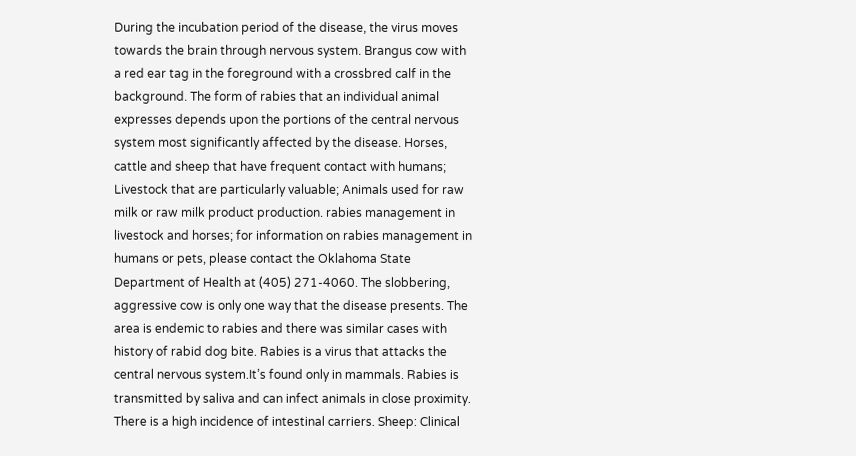During the incubation period of the disease, the virus moves towards the brain through nervous system. Brangus cow with a red ear tag in the foreground with a crossbred calf in the background. The form of rabies that an individual animal expresses depends upon the portions of the central nervous system most significantly affected by the disease. Horses, cattle and sheep that have frequent contact with humans; Livestock that are particularly valuable; Animals used for raw milk or raw milk product production. rabies management in livestock and horses; for information on rabies management in humans or pets, please contact the Oklahoma State Department of Health at (405) 271-4060. The slobbering, aggressive cow is only one way that the disease presents. The area is endemic to rabies and there was similar cases with history of rabid dog bite. Rabies is a virus that attacks the central nervous system.It’s found only in mammals. Rabies is transmitted by saliva and can infect animals in close proximity. There is a high incidence of intestinal carriers. Sheep: Clinical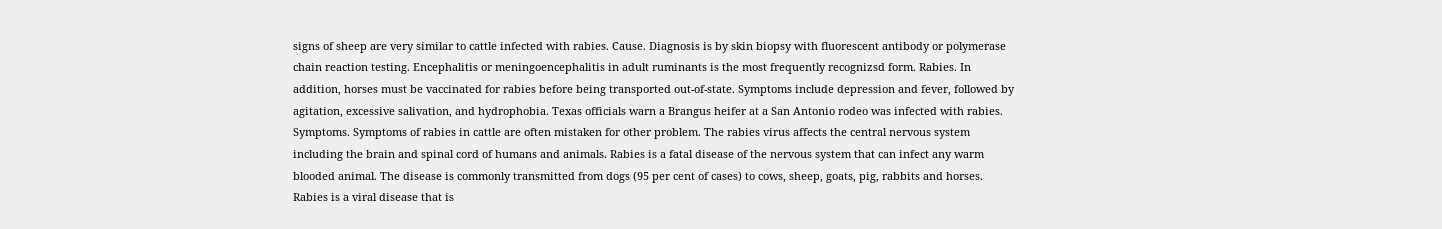signs of sheep are very similar to cattle infected with rabies. Cause. Diagnosis is by skin biopsy with fluorescent antibody or polymerase chain reaction testing. Encephalitis or meningoencephalitis in adult ruminants is the most frequently recognizsd form. Rabies. In addition, horses must be vaccinated for rabies before being transported out-of-state. Symptoms include depression and fever, followed by agitation, excessive salivation, and hydrophobia. Texas officials warn a Brangus heifer at a San Antonio rodeo was infected with rabies. Symptoms. Symptoms of rabies in cattle are often mistaken for other problem. The rabies virus affects the central nervous system including the brain and spinal cord of humans and animals. Rabies is a fatal disease of the nervous system that can infect any warm blooded animal. The disease is commonly transmitted from dogs (95 per cent of cases) to cows, sheep, goats, pig, rabbits and horses. Rabies is a viral disease that is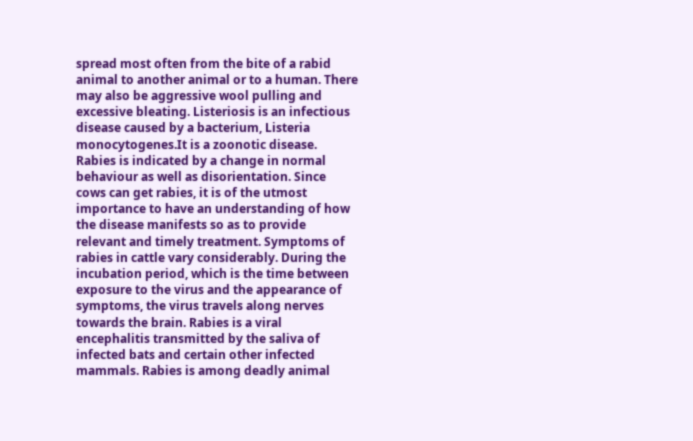spread most often from the bite of a rabid animal to another animal or to a human. There may also be aggressive wool pulling and excessive bleating. Listeriosis is an infectious disease caused by a bacterium, Listeria monocytogenes.It is a zoonotic disease. Rabies is indicated by a change in normal behaviour as well as disorientation. Since cows can get rabies, it is of the utmost importance to have an understanding of how the disease manifests so as to provide relevant and timely treatment. Symptoms of rabies in cattle vary considerably. During the incubation period, which is the time between exposure to the virus and the appearance of symptoms, the virus travels along nerves towards the brain. Rabies is a viral encephalitis transmitted by the saliva of infected bats and certain other infected mammals. Rabies is among deadly animal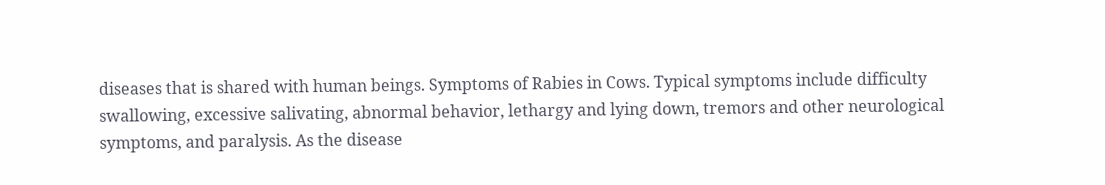diseases that is shared with human beings. Symptoms of Rabies in Cows. Typical symptoms include difficulty swallowing, excessive salivating, abnormal behavior, lethargy and lying down, tremors and other neurological symptoms, and paralysis. As the disease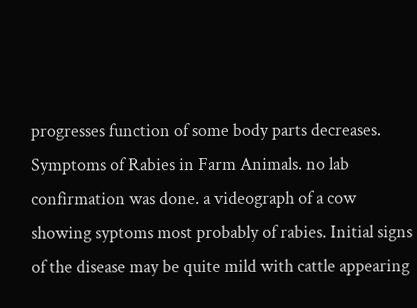progresses function of some body parts decreases. Symptoms of Rabies in Farm Animals. no lab confirmation was done. a videograph of a cow showing syptoms most probably of rabies. Initial signs of the disease may be quite mild with cattle appearing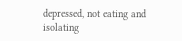depressed, not eating and isolating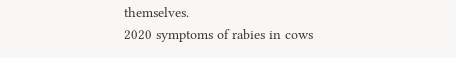themselves.
2020 symptoms of rabies in cows